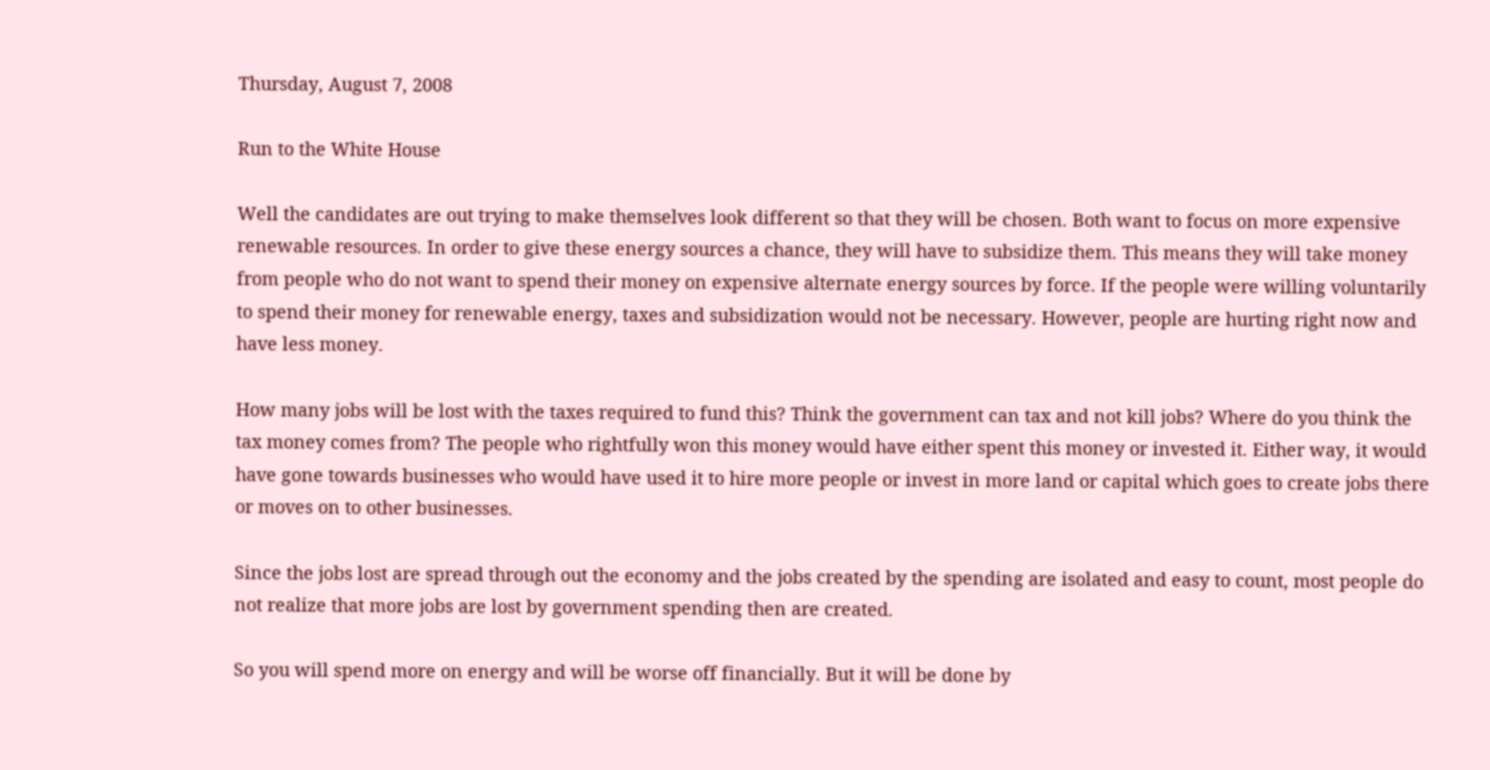Thursday, August 7, 2008

Run to the White House

Well the candidates are out trying to make themselves look different so that they will be chosen. Both want to focus on more expensive renewable resources. In order to give these energy sources a chance, they will have to subsidize them. This means they will take money from people who do not want to spend their money on expensive alternate energy sources by force. If the people were willing voluntarily to spend their money for renewable energy, taxes and subsidization would not be necessary. However, people are hurting right now and have less money.

How many jobs will be lost with the taxes required to fund this? Think the government can tax and not kill jobs? Where do you think the tax money comes from? The people who rightfully won this money would have either spent this money or invested it. Either way, it would have gone towards businesses who would have used it to hire more people or invest in more land or capital which goes to create jobs there or moves on to other businesses.

Since the jobs lost are spread through out the economy and the jobs created by the spending are isolated and easy to count, most people do not realize that more jobs are lost by government spending then are created.

So you will spend more on energy and will be worse off financially. But it will be done by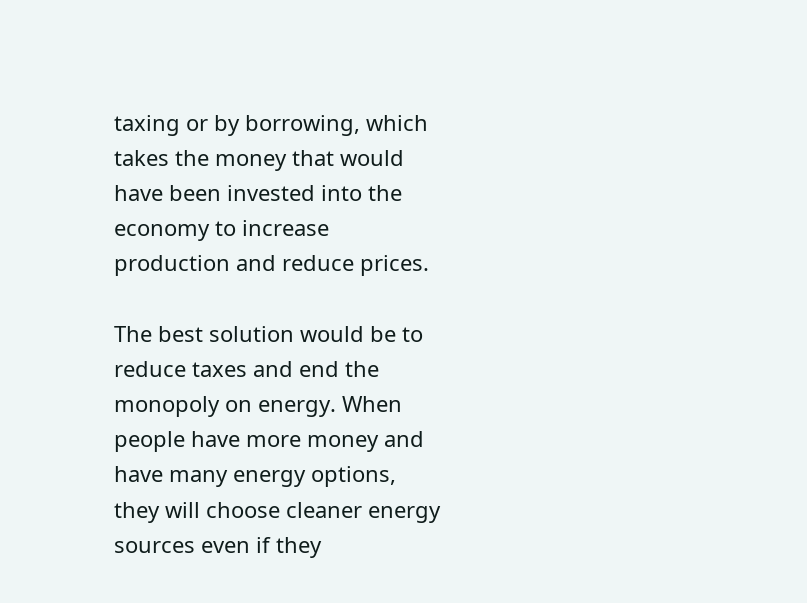taxing or by borrowing, which takes the money that would have been invested into the economy to increase production and reduce prices.

The best solution would be to reduce taxes and end the monopoly on energy. When people have more money and have many energy options, they will choose cleaner energy sources even if they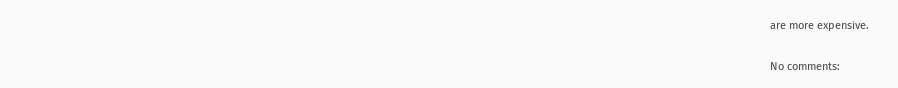are more expensive.

No comments: